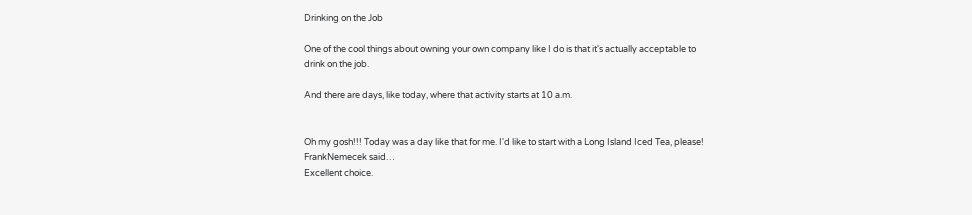Drinking on the Job

One of the cool things about owning your own company like I do is that it's actually acceptable to drink on the job.

And there are days, like today, where that activity starts at 10 a.m.


Oh my gosh!!! Today was a day like that for me. I'd like to start with a Long Island Iced Tea, please!
FrankNemecek said…
Excellent choice.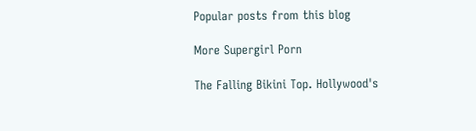Popular posts from this blog

More Supergirl Porn

The Falling Bikini Top. Hollywood's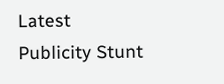Latest Publicity Stunt